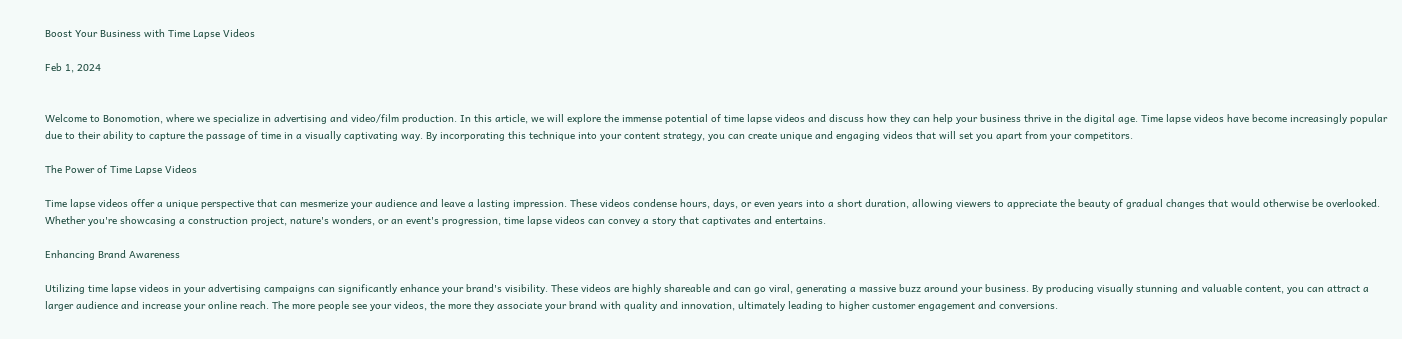Boost Your Business with Time Lapse Videos

Feb 1, 2024


Welcome to Bonomotion, where we specialize in advertising and video/film production. In this article, we will explore the immense potential of time lapse videos and discuss how they can help your business thrive in the digital age. Time lapse videos have become increasingly popular due to their ability to capture the passage of time in a visually captivating way. By incorporating this technique into your content strategy, you can create unique and engaging videos that will set you apart from your competitors.

The Power of Time Lapse Videos

Time lapse videos offer a unique perspective that can mesmerize your audience and leave a lasting impression. These videos condense hours, days, or even years into a short duration, allowing viewers to appreciate the beauty of gradual changes that would otherwise be overlooked. Whether you're showcasing a construction project, nature's wonders, or an event's progression, time lapse videos can convey a story that captivates and entertains.

Enhancing Brand Awareness

Utilizing time lapse videos in your advertising campaigns can significantly enhance your brand's visibility. These videos are highly shareable and can go viral, generating a massive buzz around your business. By producing visually stunning and valuable content, you can attract a larger audience and increase your online reach. The more people see your videos, the more they associate your brand with quality and innovation, ultimately leading to higher customer engagement and conversions.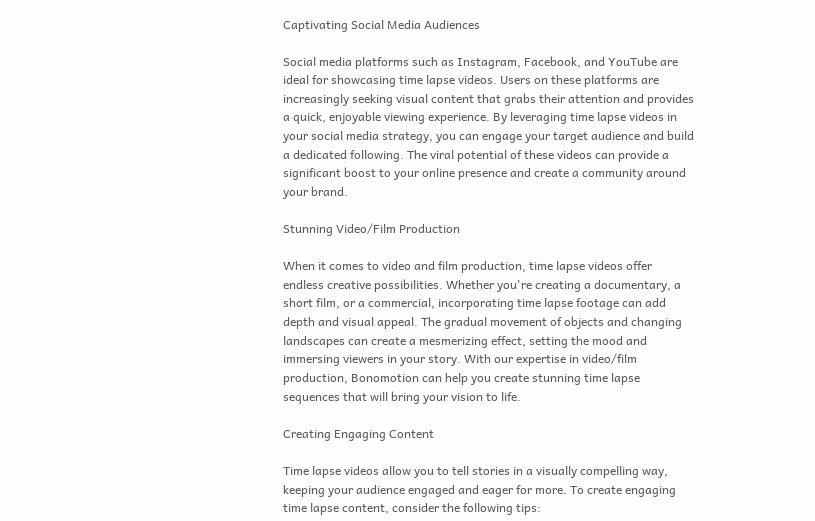Captivating Social Media Audiences

Social media platforms such as Instagram, Facebook, and YouTube are ideal for showcasing time lapse videos. Users on these platforms are increasingly seeking visual content that grabs their attention and provides a quick, enjoyable viewing experience. By leveraging time lapse videos in your social media strategy, you can engage your target audience and build a dedicated following. The viral potential of these videos can provide a significant boost to your online presence and create a community around your brand.

Stunning Video/Film Production

When it comes to video and film production, time lapse videos offer endless creative possibilities. Whether you're creating a documentary, a short film, or a commercial, incorporating time lapse footage can add depth and visual appeal. The gradual movement of objects and changing landscapes can create a mesmerizing effect, setting the mood and immersing viewers in your story. With our expertise in video/film production, Bonomotion can help you create stunning time lapse sequences that will bring your vision to life.

Creating Engaging Content

Time lapse videos allow you to tell stories in a visually compelling way, keeping your audience engaged and eager for more. To create engaging time lapse content, consider the following tips: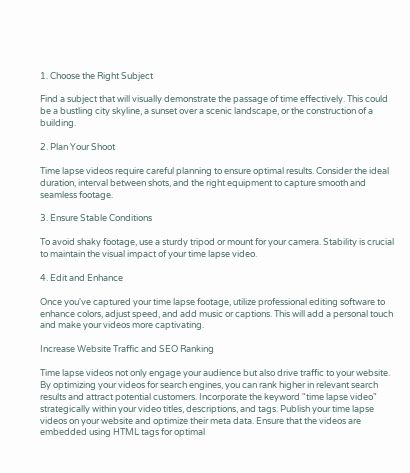1. Choose the Right Subject

Find a subject that will visually demonstrate the passage of time effectively. This could be a bustling city skyline, a sunset over a scenic landscape, or the construction of a building.

2. Plan Your Shoot

Time lapse videos require careful planning to ensure optimal results. Consider the ideal duration, interval between shots, and the right equipment to capture smooth and seamless footage.

3. Ensure Stable Conditions

To avoid shaky footage, use a sturdy tripod or mount for your camera. Stability is crucial to maintain the visual impact of your time lapse video.

4. Edit and Enhance

Once you've captured your time lapse footage, utilize professional editing software to enhance colors, adjust speed, and add music or captions. This will add a personal touch and make your videos more captivating.

Increase Website Traffic and SEO Ranking

Time lapse videos not only engage your audience but also drive traffic to your website. By optimizing your videos for search engines, you can rank higher in relevant search results and attract potential customers. Incorporate the keyword "time lapse video" strategically within your video titles, descriptions, and tags. Publish your time lapse videos on your website and optimize their meta data. Ensure that the videos are embedded using HTML tags for optimal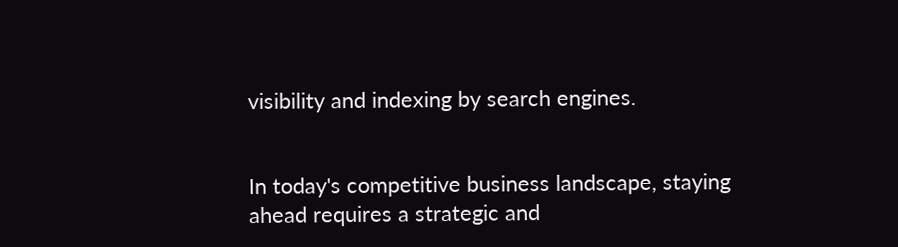visibility and indexing by search engines.


In today's competitive business landscape, staying ahead requires a strategic and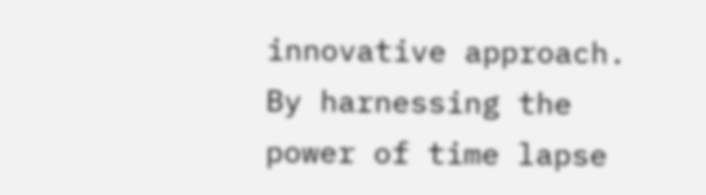innovative approach. By harnessing the power of time lapse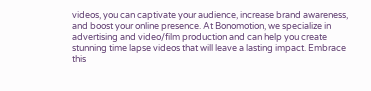videos, you can captivate your audience, increase brand awareness, and boost your online presence. At Bonomotion, we specialize in advertising and video/film production and can help you create stunning time lapse videos that will leave a lasting impact. Embrace this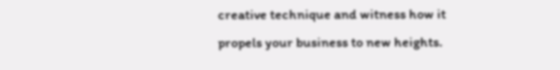creative technique and witness how it propels your business to new heights.